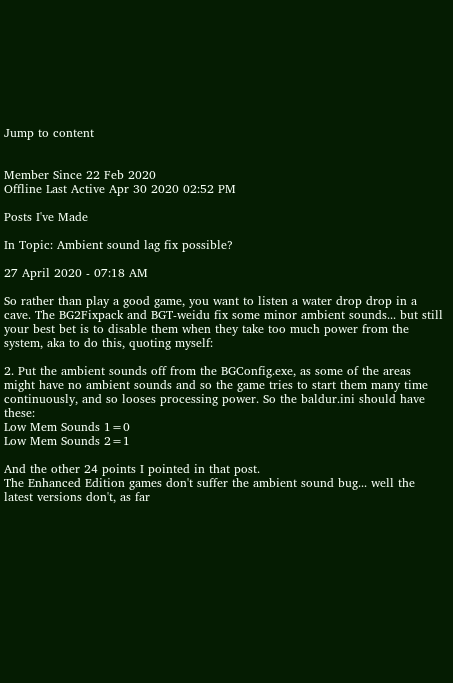Jump to content


Member Since 22 Feb 2020
Offline Last Active Apr 30 2020 02:52 PM

Posts I've Made

In Topic: Ambient sound lag fix possible?

27 April 2020 - 07:18 AM

So rather than play a good game, you want to listen a water drop drop in a cave. The BG2Fixpack and BGT-weidu fix some minor ambient sounds... but still your best bet is to disable them when they take too much power from the system, aka to do this, quoting myself:

2. Put the ambient sounds off from the BGConfig.exe, as some of the areas might have no ambient sounds and so the game tries to start them many time continuously, and so looses processing power. So the baldur.ini should have these:
Low Mem Sounds 1=0
Low Mem Sounds 2=1

And the other 24 points I pointed in that post.
The Enhanced Edition games don't suffer the ambient sound bug... well the latest versions don't, as far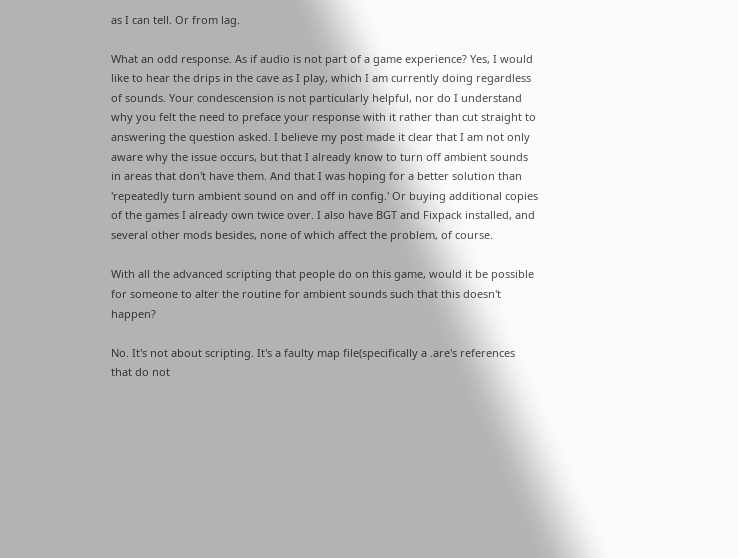as I can tell. Or from lag.

What an odd response. As if audio is not part of a game experience? Yes, I would like to hear the drips in the cave as I play, which I am currently doing regardless of sounds. Your condescension is not particularly helpful, nor do I understand why you felt the need to preface your response with it rather than cut straight to answering the question asked. I believe my post made it clear that I am not only aware why the issue occurs, but that I already know to turn off ambient sounds in areas that don't have them. And that I was hoping for a better solution than 'repeatedly turn ambient sound on and off in config.' Or buying additional copies of the games I already own twice over. I also have BGT and Fixpack installed, and several other mods besides, none of which affect the problem, of course.

With all the advanced scripting that people do on this game, would it be possible for someone to alter the routine for ambient sounds such that this doesn't happen?

No. It's not about scripting. It's a faulty map file(specifically a .are's references that do not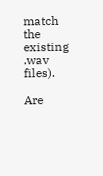match the existing .wav files).

Are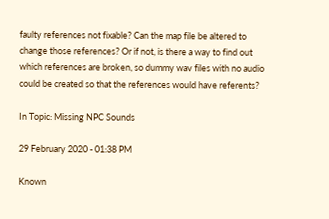faulty references not fixable? Can the map file be altered to change those references? Or if not, is there a way to find out which references are broken, so dummy wav files with no audio could be created so that the references would have referents?

In Topic: Missing NPC Sounds

29 February 2020 - 01:38 PM

Known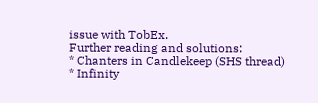issue with TobEx.
Further reading and solutions:
* Chanters in Candlekeep (SHS thread)
* Infinity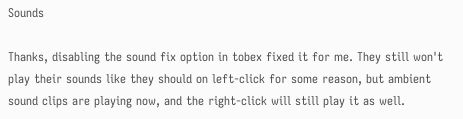Sounds

Thanks, disabling the sound fix option in tobex fixed it for me. They still won't play their sounds like they should on left-click for some reason, but ambient sound clips are playing now, and the right-click will still play it as well.